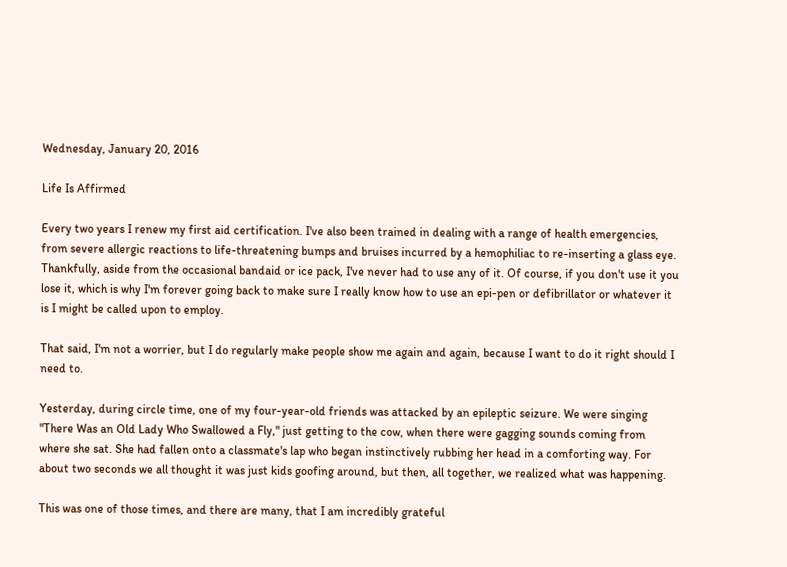Wednesday, January 20, 2016

Life Is Affirmed

Every two years I renew my first aid certification. I've also been trained in dealing with a range of health emergencies, from severe allergic reactions to life-threatening bumps and bruises incurred by a hemophiliac to re-inserting a glass eye. Thankfully, aside from the occasional bandaid or ice pack, I've never had to use any of it. Of course, if you don't use it you lose it, which is why I'm forever going back to make sure I really know how to use an epi-pen or defibrillator or whatever it is I might be called upon to employ.

That said, I'm not a worrier, but I do regularly make people show me again and again, because I want to do it right should I need to.

Yesterday, during circle time, one of my four-year-old friends was attacked by an epileptic seizure. We were singing "There Was an Old Lady Who Swallowed a Fly," just getting to the cow, when there were gagging sounds coming from where she sat. She had fallen onto a classmate's lap who began instinctively rubbing her head in a comforting way. For about two seconds we all thought it was just kids goofing around, but then, all together, we realized what was happening.

This was one of those times, and there are many, that I am incredibly grateful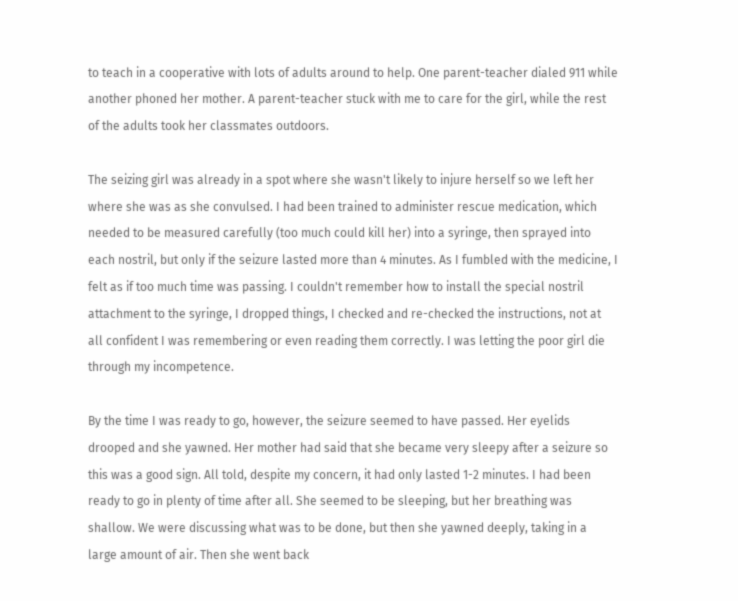to teach in a cooperative with lots of adults around to help. One parent-teacher dialed 911 while another phoned her mother. A parent-teacher stuck with me to care for the girl, while the rest of the adults took her classmates outdoors.

The seizing girl was already in a spot where she wasn't likely to injure herself so we left her where she was as she convulsed. I had been trained to administer rescue medication, which needed to be measured carefully (too much could kill her) into a syringe, then sprayed into each nostril, but only if the seizure lasted more than 4 minutes. As I fumbled with the medicine, I felt as if too much time was passing. I couldn't remember how to install the special nostril attachment to the syringe, I dropped things, I checked and re-checked the instructions, not at all confident I was remembering or even reading them correctly. I was letting the poor girl die through my incompetence.

By the time I was ready to go, however, the seizure seemed to have passed. Her eyelids drooped and she yawned. Her mother had said that she became very sleepy after a seizure so this was a good sign. All told, despite my concern, it had only lasted 1-2 minutes. I had been ready to go in plenty of time after all. She seemed to be sleeping, but her breathing was shallow. We were discussing what was to be done, but then she yawned deeply, taking in a large amount of air. Then she went back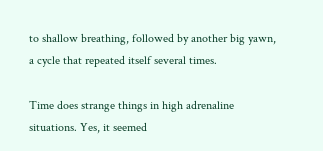to shallow breathing, followed by another big yawn, a cycle that repeated itself several times.

Time does strange things in high adrenaline situations. Yes, it seemed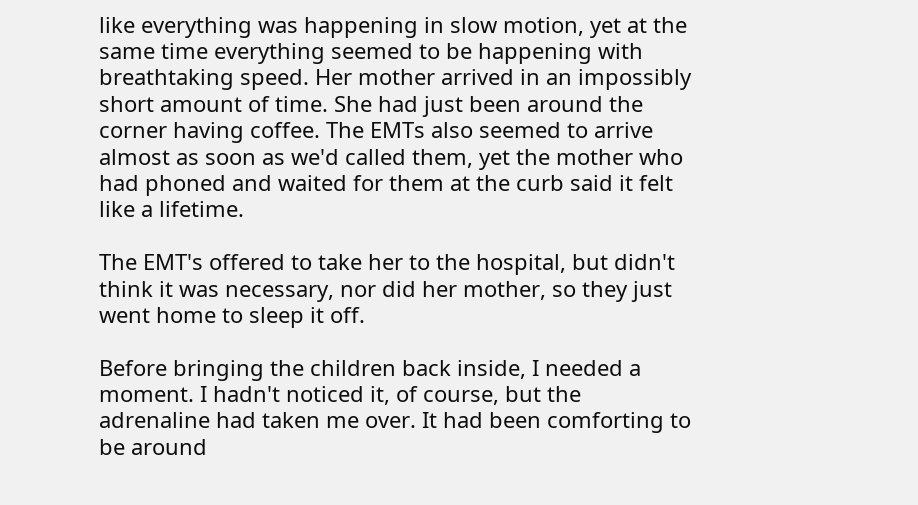like everything was happening in slow motion, yet at the same time everything seemed to be happening with breathtaking speed. Her mother arrived in an impossibly short amount of time. She had just been around the corner having coffee. The EMTs also seemed to arrive almost as soon as we'd called them, yet the mother who had phoned and waited for them at the curb said it felt like a lifetime.

The EMT's offered to take her to the hospital, but didn't think it was necessary, nor did her mother, so they just went home to sleep it off.

Before bringing the children back inside, I needed a moment. I hadn't noticed it, of course, but the adrenaline had taken me over. It had been comforting to be around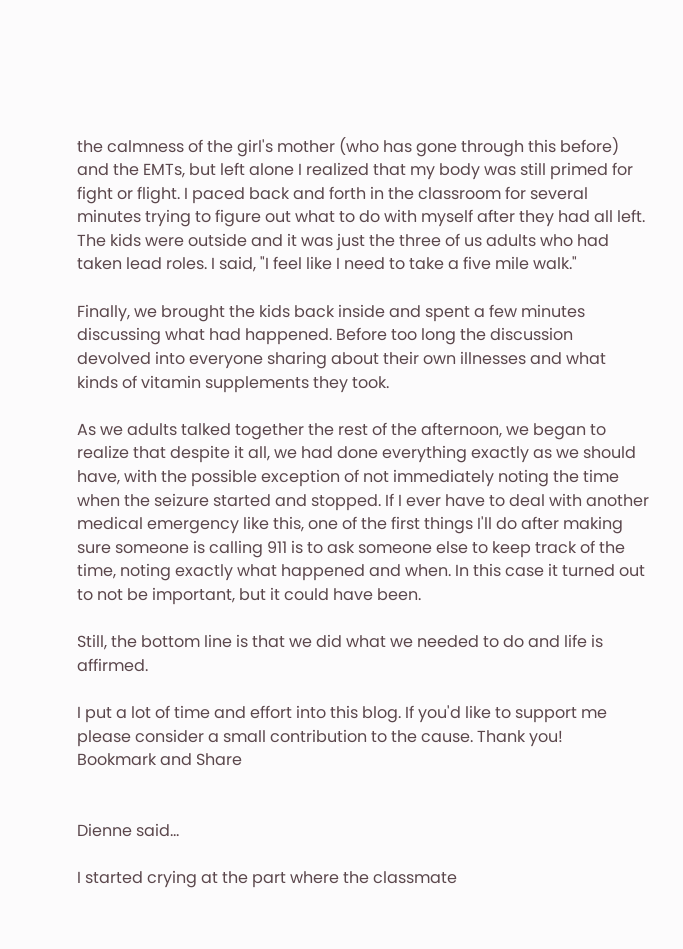the calmness of the girl's mother (who has gone through this before) and the EMTs, but left alone I realized that my body was still primed for fight or flight. I paced back and forth in the classroom for several minutes trying to figure out what to do with myself after they had all left. The kids were outside and it was just the three of us adults who had taken lead roles. I said, "I feel like I need to take a five mile walk."

Finally, we brought the kids back inside and spent a few minutes discussing what had happened. Before too long the discussion devolved into everyone sharing about their own illnesses and what kinds of vitamin supplements they took.

As we adults talked together the rest of the afternoon, we began to realize that despite it all, we had done everything exactly as we should have, with the possible exception of not immediately noting the time when the seizure started and stopped. If I ever have to deal with another medical emergency like this, one of the first things I'll do after making sure someone is calling 911 is to ask someone else to keep track of the time, noting exactly what happened and when. In this case it turned out to not be important, but it could have been.

Still, the bottom line is that we did what we needed to do and life is affirmed.

I put a lot of time and effort into this blog. If you'd like to support me please consider a small contribution to the cause. Thank you!
Bookmark and Share


Dienne said...

I started crying at the part where the classmate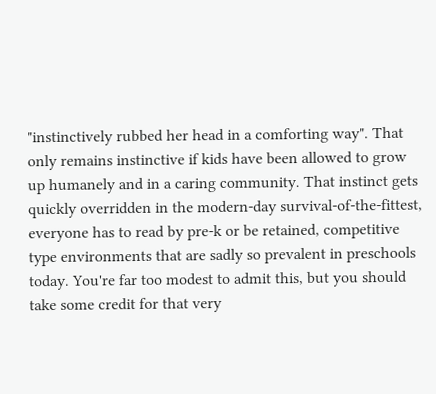"instinctively rubbed her head in a comforting way". That only remains instinctive if kids have been allowed to grow up humanely and in a caring community. That instinct gets quickly overridden in the modern-day survival-of-the-fittest, everyone has to read by pre-k or be retained, competitive type environments that are sadly so prevalent in preschools today. You're far too modest to admit this, but you should take some credit for that very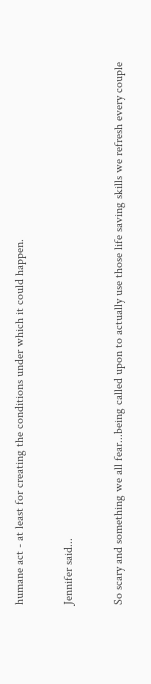humane act - at least for creating the conditions under which it could happen.

Jennifer said...

So scary and something we all fear...being called upon to actually use those life saving skills we refresh every couple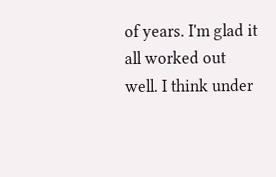of years. I'm glad it all worked out well. I think under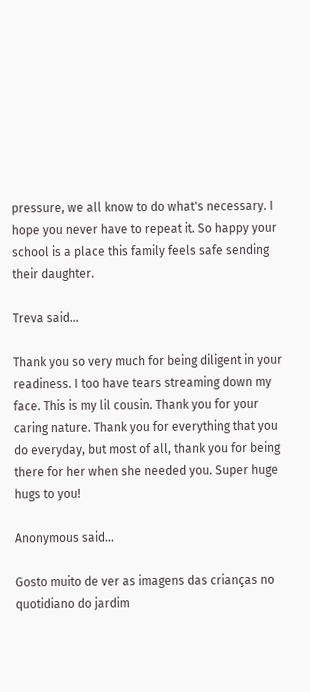pressure, we all know to do what's necessary. I hope you never have to repeat it. So happy your school is a place this family feels safe sending their daughter.

Treva said...

Thank you so very much for being diligent in your readiness. I too have tears streaming down my face. This is my lil cousin. Thank you for your caring nature. Thank you for everything that you do everyday, but most of all, thank you for being there for her when she needed you. Super huge hugs to you!

Anonymous said...

Gosto muito de ver as imagens das crianças no quotidiano do jardim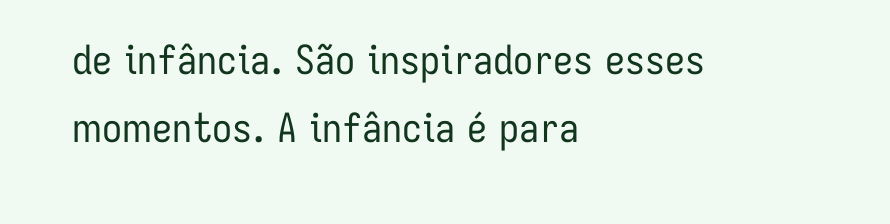de infância. São inspiradores esses momentos. A infância é para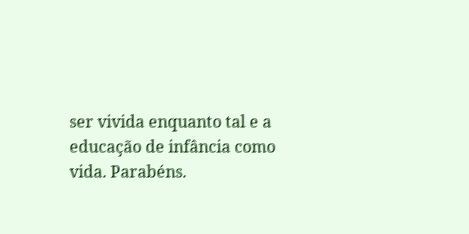ser vivida enquanto tal e a educação de infância como vida. Parabéns.